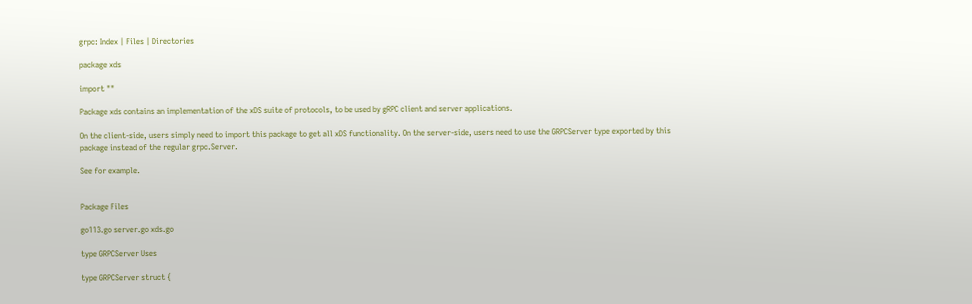grpc: Index | Files | Directories

package xds

import ""

Package xds contains an implementation of the xDS suite of protocols, to be used by gRPC client and server applications.

On the client-side, users simply need to import this package to get all xDS functionality. On the server-side, users need to use the GRPCServer type exported by this package instead of the regular grpc.Server.

See for example.


Package Files

go113.go server.go xds.go

type GRPCServer Uses

type GRPCServer struct {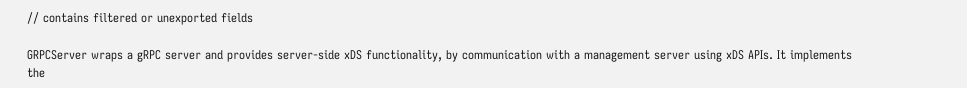// contains filtered or unexported fields

GRPCServer wraps a gRPC server and provides server-side xDS functionality, by communication with a management server using xDS APIs. It implements the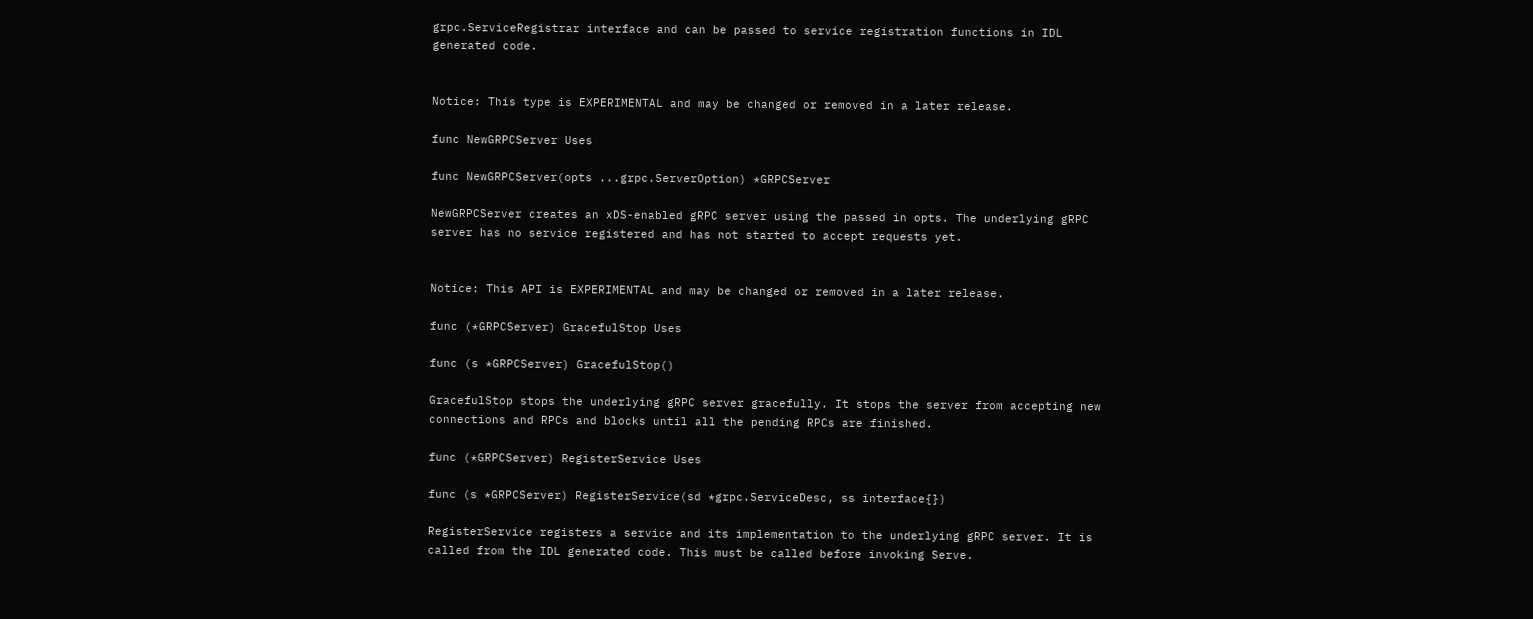grpc.ServiceRegistrar interface and can be passed to service registration functions in IDL generated code.


Notice: This type is EXPERIMENTAL and may be changed or removed in a later release.

func NewGRPCServer Uses

func NewGRPCServer(opts ...grpc.ServerOption) *GRPCServer

NewGRPCServer creates an xDS-enabled gRPC server using the passed in opts. The underlying gRPC server has no service registered and has not started to accept requests yet.


Notice: This API is EXPERIMENTAL and may be changed or removed in a later release.

func (*GRPCServer) GracefulStop Uses

func (s *GRPCServer) GracefulStop()

GracefulStop stops the underlying gRPC server gracefully. It stops the server from accepting new connections and RPCs and blocks until all the pending RPCs are finished.

func (*GRPCServer) RegisterService Uses

func (s *GRPCServer) RegisterService(sd *grpc.ServiceDesc, ss interface{})

RegisterService registers a service and its implementation to the underlying gRPC server. It is called from the IDL generated code. This must be called before invoking Serve.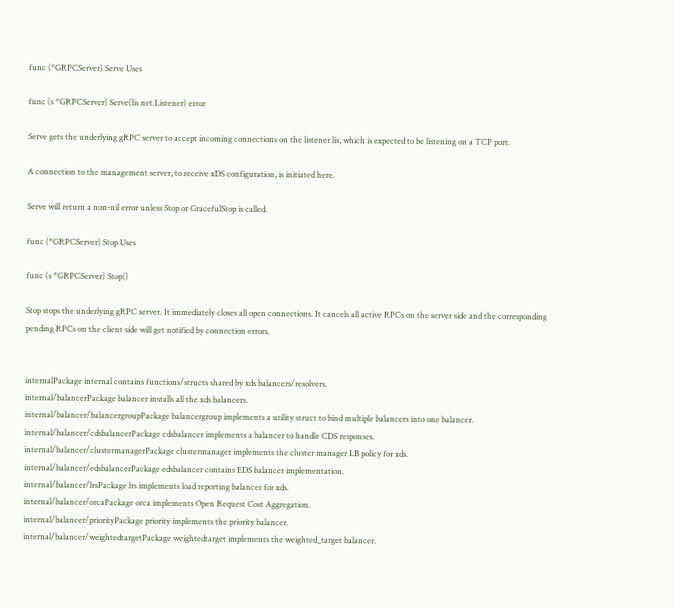func (*GRPCServer) Serve Uses

func (s *GRPCServer) Serve(lis net.Listener) error

Serve gets the underlying gRPC server to accept incoming connections on the listener lis, which is expected to be listening on a TCP port.

A connection to the management server, to receive xDS configuration, is initiated here.

Serve will return a non-nil error unless Stop or GracefulStop is called.

func (*GRPCServer) Stop Uses

func (s *GRPCServer) Stop()

Stop stops the underlying gRPC server. It immediately closes all open connections. It cancels all active RPCs on the server side and the corresponding pending RPCs on the client side will get notified by connection errors.


internalPackage internal contains functions/structs shared by xds balancers/resolvers.
internal/balancerPackage balancer installs all the xds balancers.
internal/balancer/balancergroupPackage balancergroup implements a utility struct to bind multiple balancers into one balancer.
internal/balancer/cdsbalancerPackage cdsbalancer implements a balancer to handle CDS responses.
internal/balancer/clustermanagerPackage clustermanager implements the cluster manager LB policy for xds.
internal/balancer/edsbalancerPackage edsbalancer contains EDS balancer implementation.
internal/balancer/lrsPackage lrs implements load reporting balancer for xds.
internal/balancer/orcaPackage orca implements Open Request Cost Aggregation.
internal/balancer/priorityPackage priority implements the priority balancer.
internal/balancer/weightedtargetPackage weightedtarget implements the weighted_target balancer.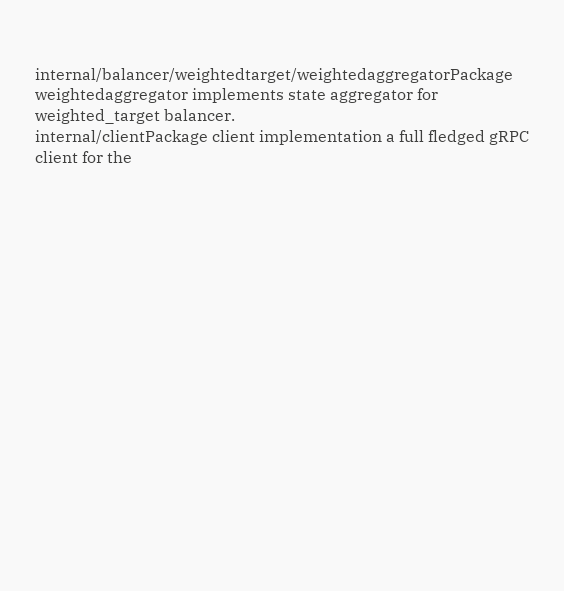internal/balancer/weightedtarget/weightedaggregatorPackage weightedaggregator implements state aggregator for weighted_target balancer.
internal/clientPackage client implementation a full fledged gRPC client for the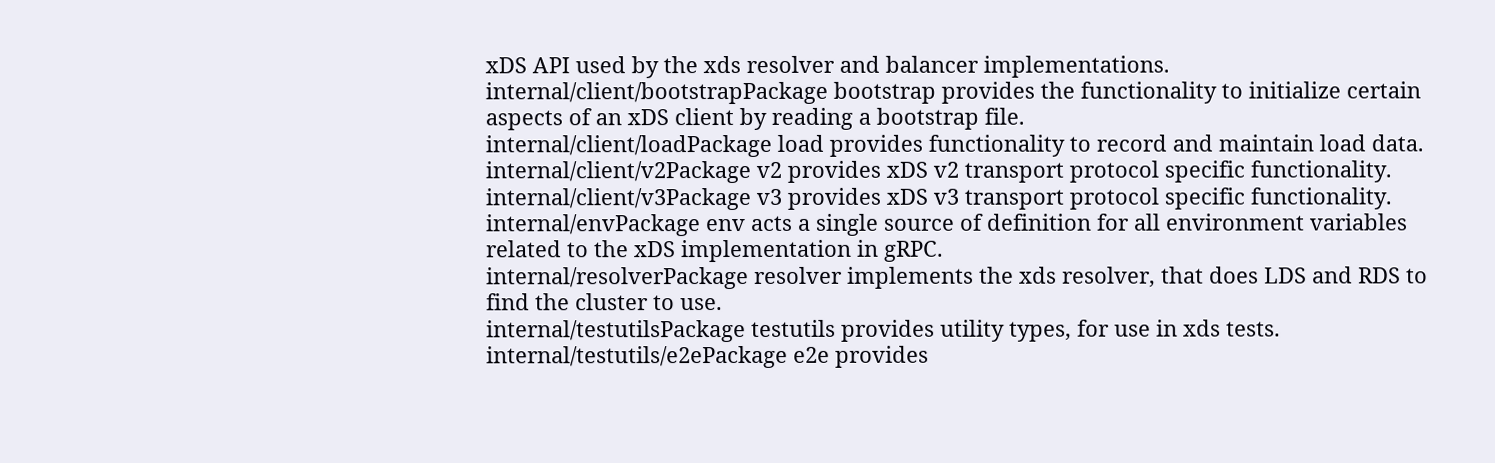xDS API used by the xds resolver and balancer implementations.
internal/client/bootstrapPackage bootstrap provides the functionality to initialize certain aspects of an xDS client by reading a bootstrap file.
internal/client/loadPackage load provides functionality to record and maintain load data.
internal/client/v2Package v2 provides xDS v2 transport protocol specific functionality.
internal/client/v3Package v3 provides xDS v3 transport protocol specific functionality.
internal/envPackage env acts a single source of definition for all environment variables related to the xDS implementation in gRPC.
internal/resolverPackage resolver implements the xds resolver, that does LDS and RDS to find the cluster to use.
internal/testutilsPackage testutils provides utility types, for use in xds tests.
internal/testutils/e2ePackage e2e provides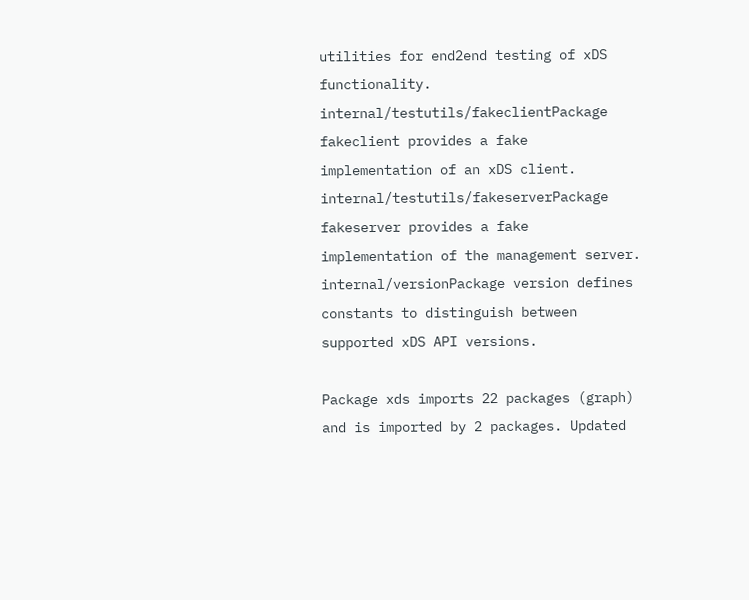utilities for end2end testing of xDS functionality.
internal/testutils/fakeclientPackage fakeclient provides a fake implementation of an xDS client.
internal/testutils/fakeserverPackage fakeserver provides a fake implementation of the management server.
internal/versionPackage version defines constants to distinguish between supported xDS API versions.

Package xds imports 22 packages (graph) and is imported by 2 packages. Updated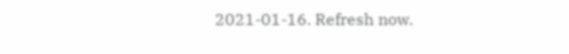2021-01-16. Refresh now.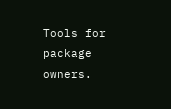Tools for package owners.